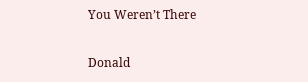You Weren’t There

Donald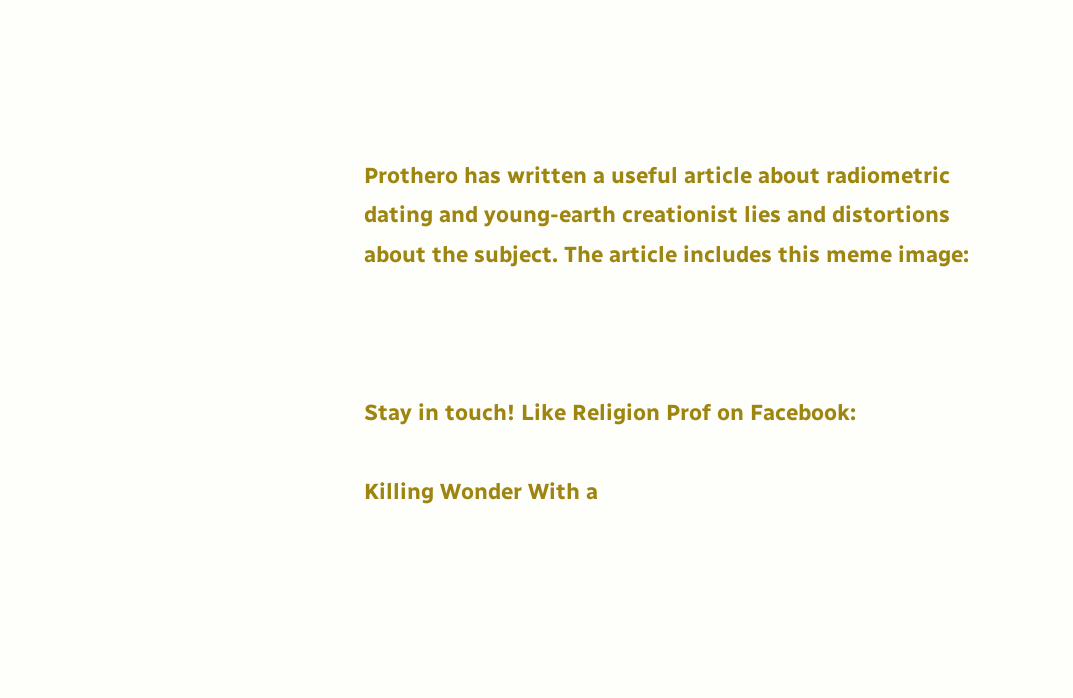Prothero has written a useful article about radiometric dating and young-earth creationist lies and distortions about the subject. The article includes this meme image:



Stay in touch! Like Religion Prof on Facebook:

Killing Wonder With a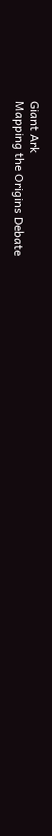Giant Ark
Mapping the Origins Debate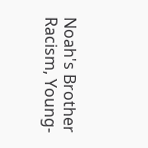Noah's Brother
Racism, Young-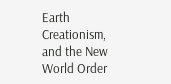Earth Creationism, and the New World Order